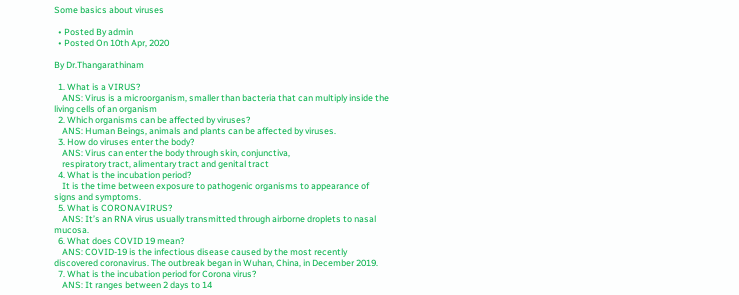Some basics about viruses

  • Posted By admin
  • Posted On 10th Apr, 2020

By Dr.Thangarathinam

  1. What is a VIRUS?
    ANS: Virus is a microorganism, smaller than bacteria that can multiply inside the living cells of an organism
  2. Which organisms can be affected by viruses?
    ANS: Human Beings, animals and plants can be affected by viruses.
  3. How do viruses enter the body?
    ANS: Virus can enter the body through skin, conjunctiva,
    respiratory tract, alimentary tract and genital tract
  4. What is the incubation period?
    It is the time between exposure to pathogenic organisms to appearance of signs and symptoms.
  5. What is CORONAVIRUS?
    ANS: It’s an RNA virus usually transmitted through airborne droplets to nasal mucosa.
  6. What does COVID 19 mean?
    ANS: COVID-19 is the infectious disease caused by the most recently discovered coronavirus. The outbreak began in Wuhan, China, in December 2019.
  7. What is the incubation period for Corona virus?
    ANS: It ranges between 2 days to 14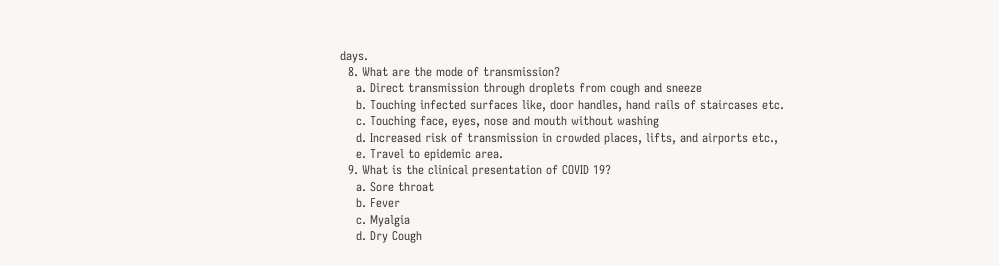days.
  8. What are the mode of transmission?
    a. Direct transmission through droplets from cough and sneeze
    b. Touching infected surfaces like, door handles, hand rails of staircases etc.
    c. Touching face, eyes, nose and mouth without washing
    d. Increased risk of transmission in crowded places, lifts, and airports etc.,
    e. Travel to epidemic area.
  9. What is the clinical presentation of COVID 19?
    a. Sore throat
    b. Fever
    c. Myalgia
    d. Dry Cough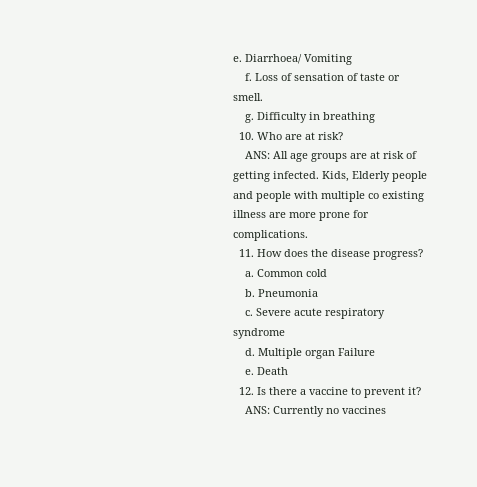e. Diarrhoea/ Vomiting
    f. Loss of sensation of taste or smell.
    g. Difficulty in breathing
  10. Who are at risk?
    ANS: All age groups are at risk of getting infected. Kids, Elderly people and people with multiple co existing illness are more prone for complications.
  11. How does the disease progress?
    a. Common cold
    b. Pneumonia
    c. Severe acute respiratory syndrome
    d. Multiple organ Failure
    e. Death
  12. Is there a vaccine to prevent it?
    ANS: Currently no vaccines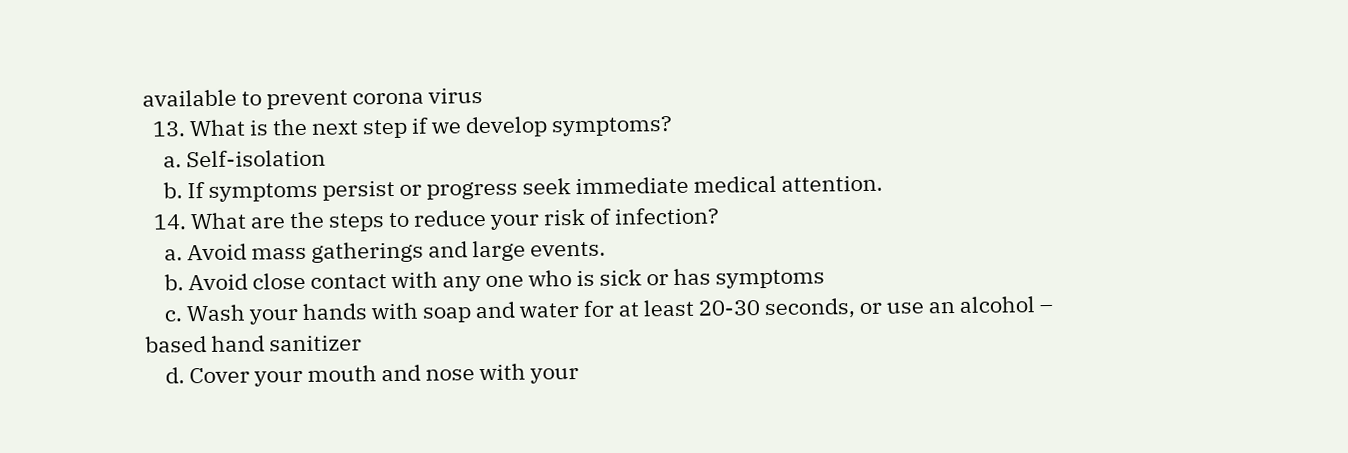available to prevent corona virus
  13. What is the next step if we develop symptoms?
    a. Self-isolation
    b. If symptoms persist or progress seek immediate medical attention.
  14. What are the steps to reduce your risk of infection?
    a. Avoid mass gatherings and large events.
    b. Avoid close contact with any one who is sick or has symptoms
    c. Wash your hands with soap and water for at least 20-30 seconds, or use an alcohol – based hand sanitizer
    d. Cover your mouth and nose with your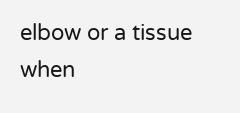elbow or a tissue when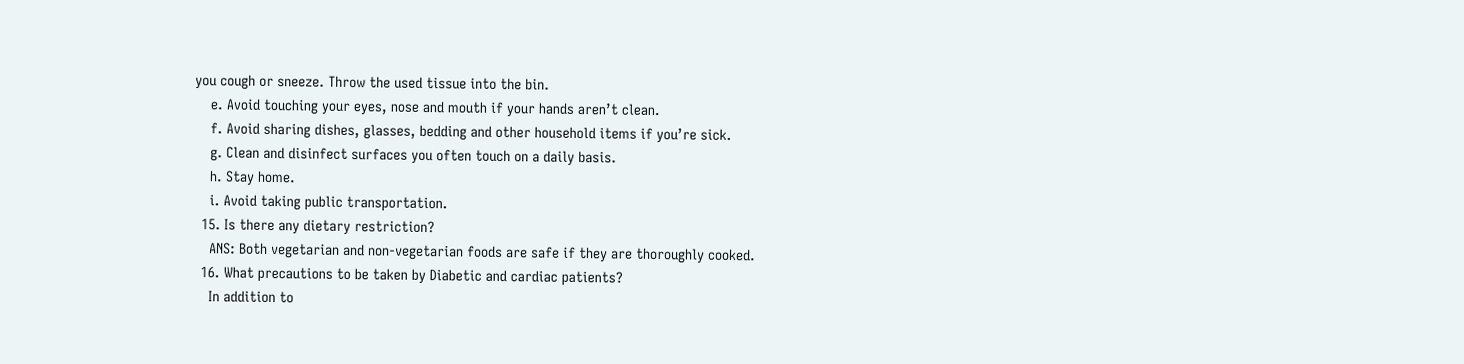you cough or sneeze. Throw the used tissue into the bin.
    e. Avoid touching your eyes, nose and mouth if your hands aren’t clean.
    f. Avoid sharing dishes, glasses, bedding and other household items if you’re sick.
    g. Clean and disinfect surfaces you often touch on a daily basis.
    h. Stay home.
    i. Avoid taking public transportation.
  15. Is there any dietary restriction?
    ANS: Both vegetarian and non-vegetarian foods are safe if they are thoroughly cooked.
  16. What precautions to be taken by Diabetic and cardiac patients?
    In addition to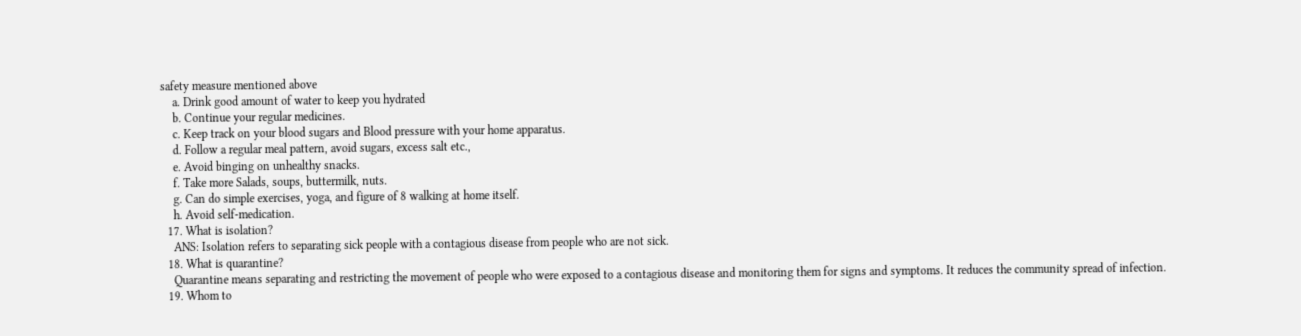safety measure mentioned above
    a. Drink good amount of water to keep you hydrated
    b. Continue your regular medicines.
    c. Keep track on your blood sugars and Blood pressure with your home apparatus.
    d. Follow a regular meal pattern, avoid sugars, excess salt etc.,
    e. Avoid binging on unhealthy snacks.
    f. Take more Salads, soups, buttermilk, nuts.
    g. Can do simple exercises, yoga, and figure of 8 walking at home itself.
    h. Avoid self-medication.
  17. What is isolation?
    ANS: Isolation refers to separating sick people with a contagious disease from people who are not sick.
  18. What is quarantine?
    Quarantine means separating and restricting the movement of people who were exposed to a contagious disease and monitoring them for signs and symptoms. It reduces the community spread of infection.
  19. Whom to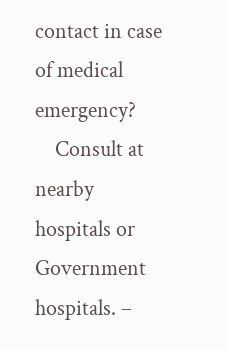contact in case of medical emergency?
    Consult at nearby hospitals or Government hospitals. –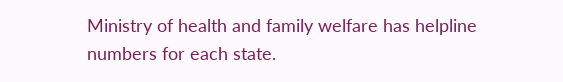Ministry of health and family welfare has helpline numbers for each state.